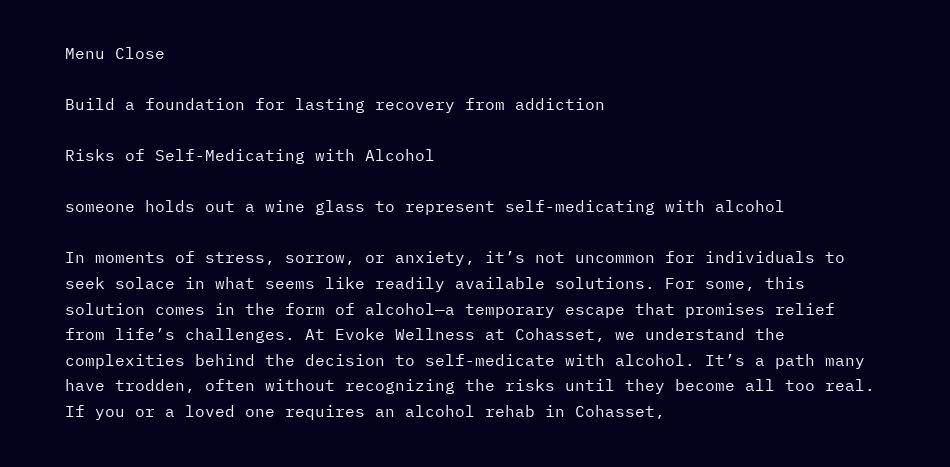Menu Close

Build a foundation for lasting recovery from addiction

Risks of Self-Medicating with Alcohol

someone holds out a wine glass to represent self-medicating with alcohol

In moments of stress, sorrow, or anxiety, it’s not uncommon for individuals to seek solace in what seems like readily available solutions. For some, this solution comes in the form of alcohol—a temporary escape that promises relief from life’s challenges. At Evoke Wellness at Cohasset, we understand the complexities behind the decision to self-medicate with alcohol. It’s a path many have trodden, often without recognizing the risks until they become all too real. If you or a loved one requires an alcohol rehab in Cohasset,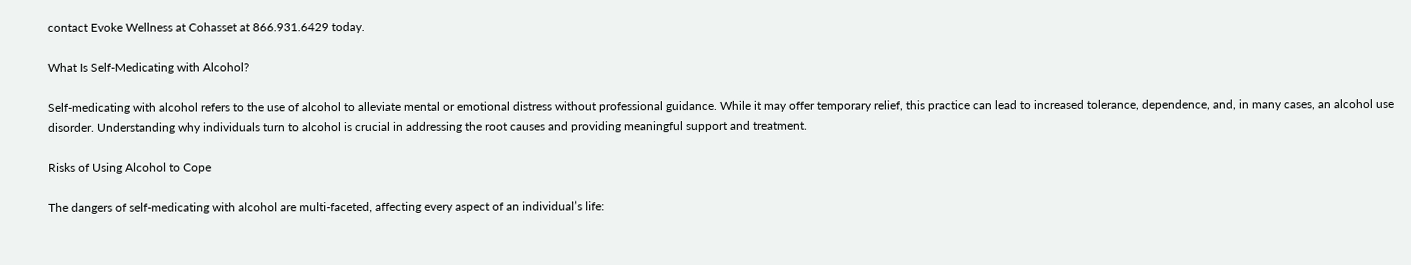contact Evoke Wellness at Cohasset at 866.931.6429 today.

What Is Self-Medicating with Alcohol?

Self-medicating with alcohol refers to the use of alcohol to alleviate mental or emotional distress without professional guidance. While it may offer temporary relief, this practice can lead to increased tolerance, dependence, and, in many cases, an alcohol use disorder. Understanding why individuals turn to alcohol is crucial in addressing the root causes and providing meaningful support and treatment.

Risks of Using Alcohol to Cope

The dangers of self-medicating with alcohol are multi-faceted, affecting every aspect of an individual’s life: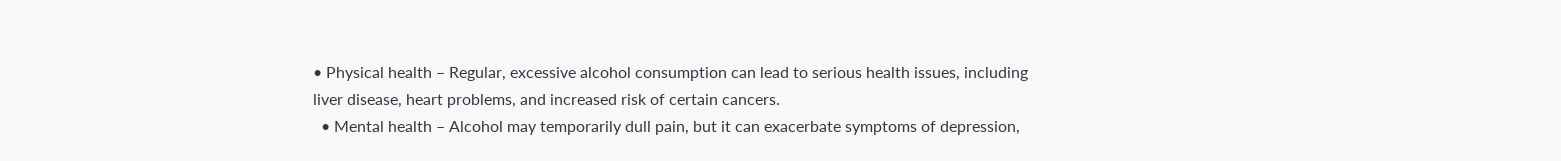• Physical health – Regular, excessive alcohol consumption can lead to serious health issues, including liver disease, heart problems, and increased risk of certain cancers.
  • Mental health – Alcohol may temporarily dull pain, but it can exacerbate symptoms of depression,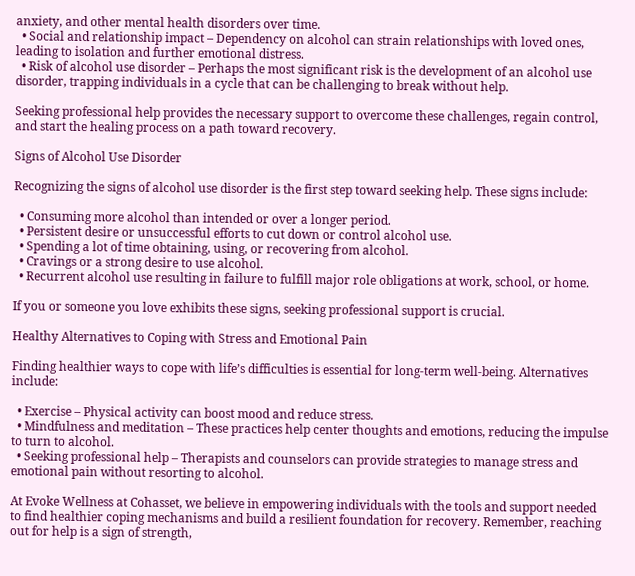anxiety, and other mental health disorders over time.
  • Social and relationship impact – Dependency on alcohol can strain relationships with loved ones, leading to isolation and further emotional distress.
  • Risk of alcohol use disorder – Perhaps the most significant risk is the development of an alcohol use disorder, trapping individuals in a cycle that can be challenging to break without help.

Seeking professional help provides the necessary support to overcome these challenges, regain control, and start the healing process on a path toward recovery.

Signs of Alcohol Use Disorder

Recognizing the signs of alcohol use disorder is the first step toward seeking help. These signs include:

  • Consuming more alcohol than intended or over a longer period.
  • Persistent desire or unsuccessful efforts to cut down or control alcohol use.
  • Spending a lot of time obtaining, using, or recovering from alcohol.
  • Cravings or a strong desire to use alcohol.
  • Recurrent alcohol use resulting in failure to fulfill major role obligations at work, school, or home.

If you or someone you love exhibits these signs, seeking professional support is crucial.

Healthy Alternatives to Coping with Stress and Emotional Pain

Finding healthier ways to cope with life’s difficulties is essential for long-term well-being. Alternatives include:

  • Exercise – Physical activity can boost mood and reduce stress.
  • Mindfulness and meditation – These practices help center thoughts and emotions, reducing the impulse to turn to alcohol.
  • Seeking professional help – Therapists and counselors can provide strategies to manage stress and emotional pain without resorting to alcohol.

At Evoke Wellness at Cohasset, we believe in empowering individuals with the tools and support needed to find healthier coping mechanisms and build a resilient foundation for recovery. Remember, reaching out for help is a sign of strength,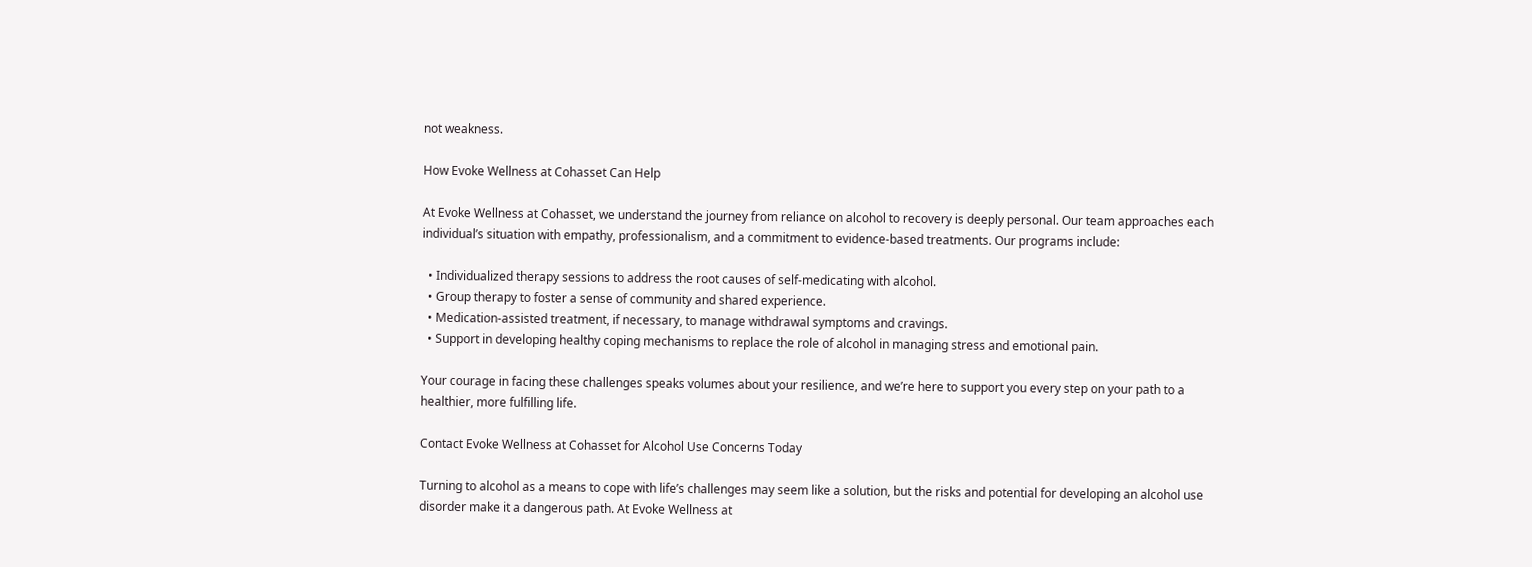not weakness.

How Evoke Wellness at Cohasset Can Help

At Evoke Wellness at Cohasset, we understand the journey from reliance on alcohol to recovery is deeply personal. Our team approaches each individual’s situation with empathy, professionalism, and a commitment to evidence-based treatments. Our programs include:

  • Individualized therapy sessions to address the root causes of self-medicating with alcohol.
  • Group therapy to foster a sense of community and shared experience.
  • Medication-assisted treatment, if necessary, to manage withdrawal symptoms and cravings.
  • Support in developing healthy coping mechanisms to replace the role of alcohol in managing stress and emotional pain.

Your courage in facing these challenges speaks volumes about your resilience, and we’re here to support you every step on your path to a healthier, more fulfilling life.

Contact Evoke Wellness at Cohasset for Alcohol Use Concerns Today

Turning to alcohol as a means to cope with life’s challenges may seem like a solution, but the risks and potential for developing an alcohol use disorder make it a dangerous path. At Evoke Wellness at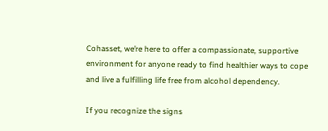Cohasset, we’re here to offer a compassionate, supportive environment for anyone ready to find healthier ways to cope and live a fulfilling life free from alcohol dependency.

If you recognize the signs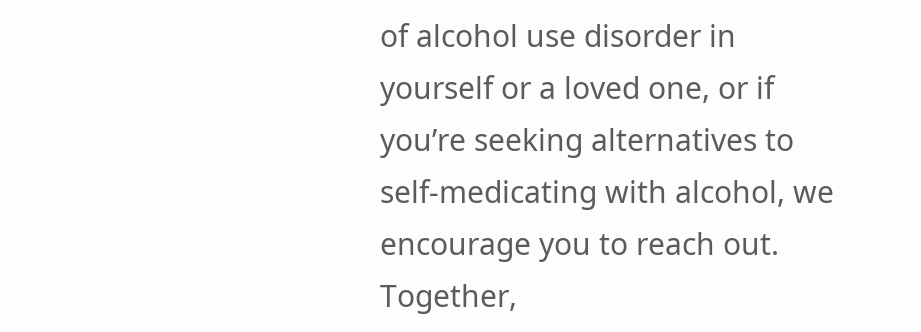of alcohol use disorder in yourself or a loved one, or if you’re seeking alternatives to self-medicating with alcohol, we encourage you to reach out. Together,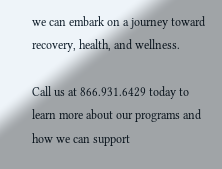we can embark on a journey toward recovery, health, and wellness.

Call us at 866.931.6429 today to learn more about our programs and how we can support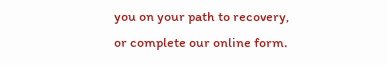you on your path to recovery, or complete our online form.